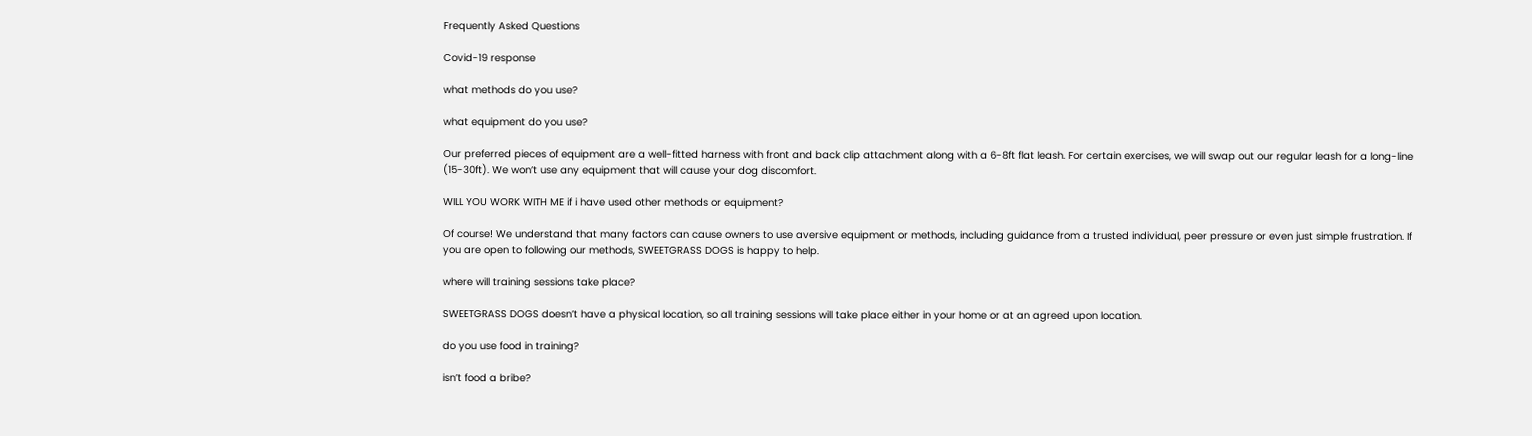Frequently Asked Questions

Covid-19 response

what methods do you use?

what equipment do you use?

Our preferred pieces of equipment are a well-fitted harness with front and back clip attachment along with a 6-8ft flat leash. For certain exercises, we will swap out our regular leash for a long-line (15-30ft). We won’t use any equipment that will cause your dog discomfort.

WILL YOU WORK WITH ME if i have used other methods or equipment?

Of course! We understand that many factors can cause owners to use aversive equipment or methods, including guidance from a trusted individual, peer pressure or even just simple frustration. If you are open to following our methods, SWEETGRASS DOGS is happy to help.

where will training sessions take place?

SWEETGRASS DOGS doesn’t have a physical location, so all training sessions will take place either in your home or at an agreed upon location.

do you use food in training?

isn’t food a bribe?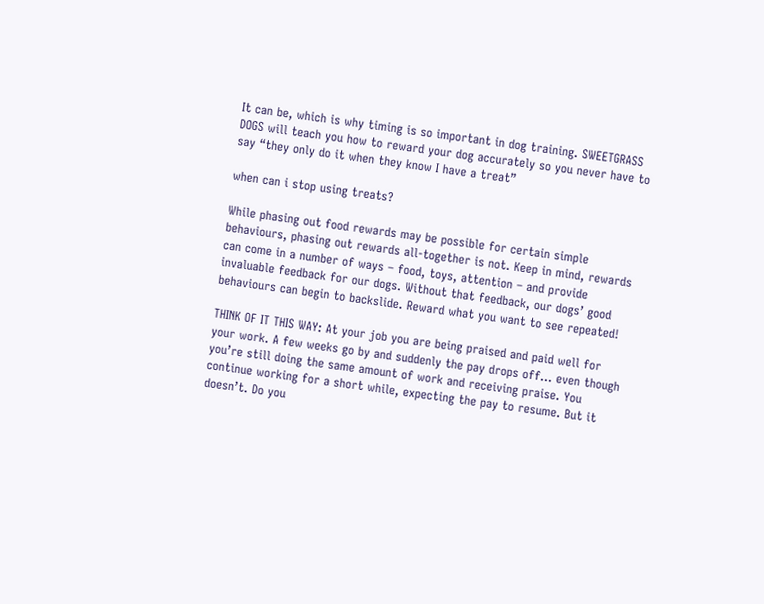It can be, which is why timing is so important in dog training. SWEETGRASS DOGS will teach you how to reward your dog accurately so you never have to say “they only do it when they know I have a treat”

when can i stop using treats?

While phasing out food rewards may be possible for certain simple behaviours, phasing out rewards all-together is not. Keep in mind, rewards can come in a number of ways – food, toys, attention – and provide invaluable feedback for our dogs. Without that feedback, our dogs’ good behaviours can begin to backslide. Reward what you want to see repeated!

THINK OF IT THIS WAY: At your job you are being praised and paid well for your work. A few weeks go by and suddenly the pay drops off… even though you’re still doing the same amount of work and receiving praise. You continue working for a short while, expecting the pay to resume. But it doesn’t. Do you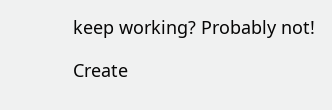keep working? Probably not!

Create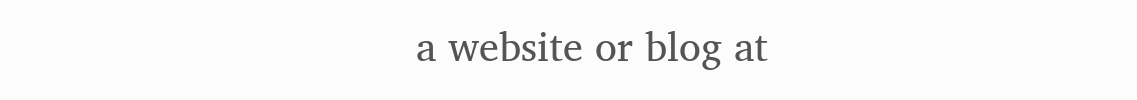a website or blog at